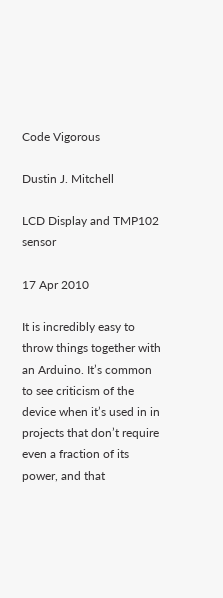Code Vigorous

Dustin J. Mitchell

LCD Display and TMP102 sensor

17 Apr 2010

It is incredibly easy to throw things together with an Arduino. It’s common to see criticism of the device when it’s used in in projects that don’t require even a fraction of its power, and that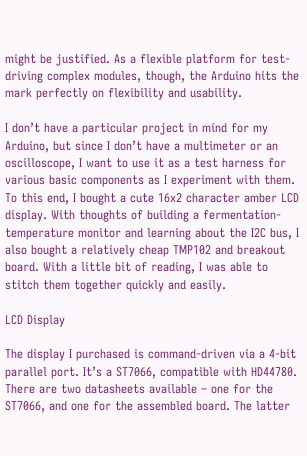might be justified. As a flexible platform for test-driving complex modules, though, the Arduino hits the mark perfectly on flexibility and usability.

I don’t have a particular project in mind for my Arduino, but since I don’t have a multimeter or an oscilloscope, I want to use it as a test harness for various basic components as I experiment with them. To this end, I bought a cute 16x2 character amber LCD display. With thoughts of building a fermentation-temperature monitor and learning about the I2C bus, I also bought a relatively cheap TMP102 and breakout board. With a little bit of reading, I was able to stitch them together quickly and easily.

LCD Display

The display I purchased is command-driven via a 4-bit parallel port. It’s a ST7066, compatible with HD44780. There are two datasheets available – one for the ST7066, and one for the assembled board. The latter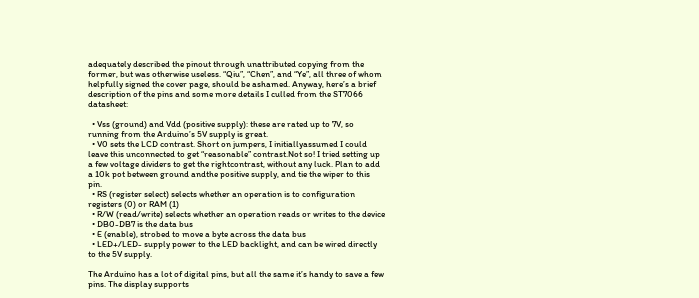adequately described the pinout through unattributed copying from the former, but was otherwise useless. “Qiu”, “Chen”, and “Ye”, all three of whom helpfully signed the cover page, should be ashamed. Anyway, here’s a brief description of the pins and some more details I culled from the ST7066 datasheet:

  • Vss (ground) and Vdd (positive supply): these are rated up to 7V, so running from the Arduino’s 5V supply is great.
  • V0 sets the LCD contrast. Short on jumpers, I initiallyassumed I could leave this unconnected to get “reasonable” contrast.Not so! I tried setting up a few voltage dividers to get the rightcontrast, without any luck. Plan to add a 10k pot between ground andthe positive supply, and tie the wiper to this pin.
  • RS (register select) selects whether an operation is to configuration registers (0) or RAM (1)
  • R/W (read/write) selects whether an operation reads or writes to the device
  • DB0-DB7 is the data bus
  • E (enable), strobed to move a byte across the data bus
  • LED+/LED- supply power to the LED backlight, and can be wired directly to the 5V supply.

The Arduino has a lot of digital pins, but all the same it’s handy to save a few pins. The display supports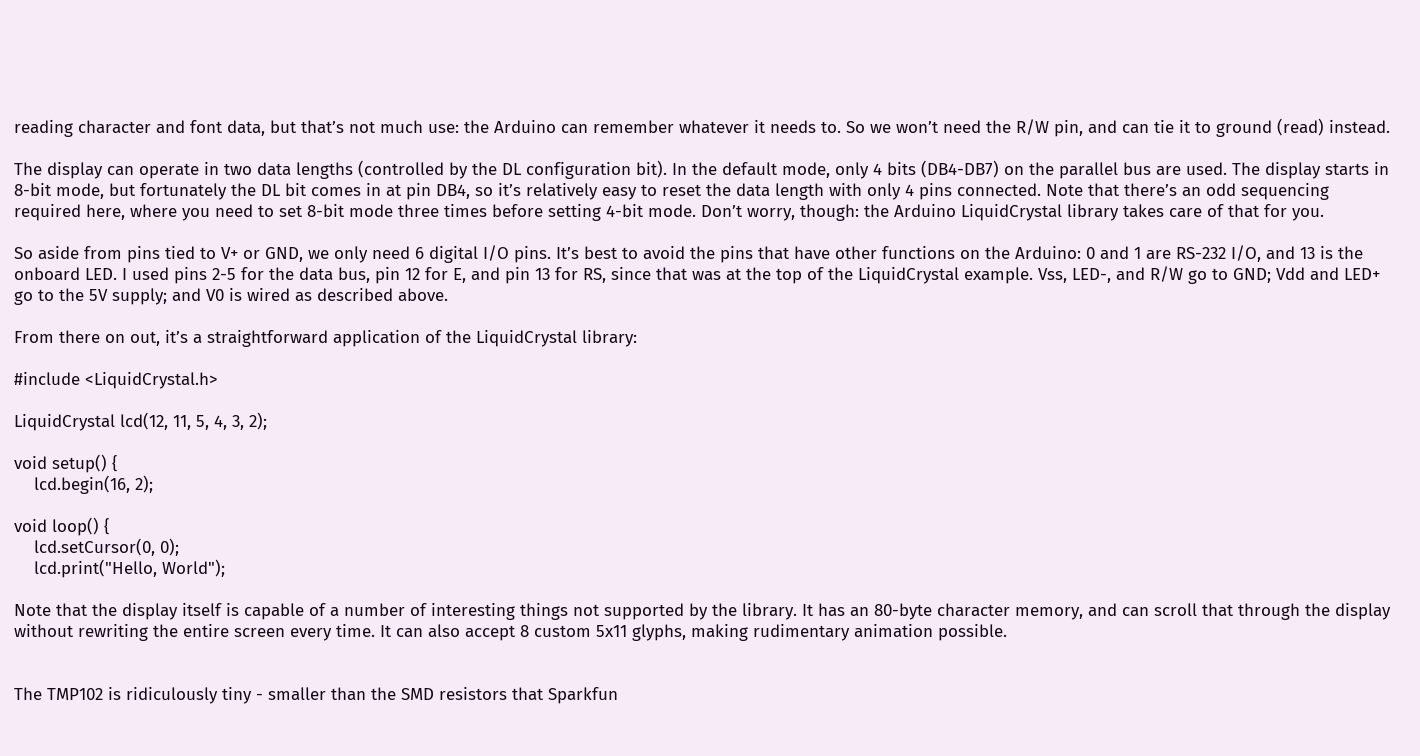reading character and font data, but that’s not much use: the Arduino can remember whatever it needs to. So we won’t need the R/W pin, and can tie it to ground (read) instead.

The display can operate in two data lengths (controlled by the DL configuration bit). In the default mode, only 4 bits (DB4-DB7) on the parallel bus are used. The display starts in 8-bit mode, but fortunately the DL bit comes in at pin DB4, so it’s relatively easy to reset the data length with only 4 pins connected. Note that there’s an odd sequencing required here, where you need to set 8-bit mode three times before setting 4-bit mode. Don’t worry, though: the Arduino LiquidCrystal library takes care of that for you.

So aside from pins tied to V+ or GND, we only need 6 digital I/O pins. It’s best to avoid the pins that have other functions on the Arduino: 0 and 1 are RS-232 I/O, and 13 is the onboard LED. I used pins 2-5 for the data bus, pin 12 for E, and pin 13 for RS, since that was at the top of the LiquidCrystal example. Vss, LED-, and R/W go to GND; Vdd and LED+ go to the 5V supply; and V0 is wired as described above.

From there on out, it’s a straightforward application of the LiquidCrystal library:

#include <LiquidCrystal.h>

LiquidCrystal lcd(12, 11, 5, 4, 3, 2);

void setup() {
    lcd.begin(16, 2);

void loop() {
    lcd.setCursor(0, 0);
    lcd.print("Hello, World");

Note that the display itself is capable of a number of interesting things not supported by the library. It has an 80-byte character memory, and can scroll that through the display without rewriting the entire screen every time. It can also accept 8 custom 5x11 glyphs, making rudimentary animation possible.


The TMP102 is ridiculously tiny - smaller than the SMD resistors that Sparkfun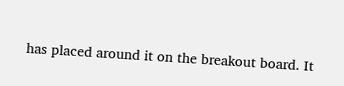has placed around it on the breakout board. It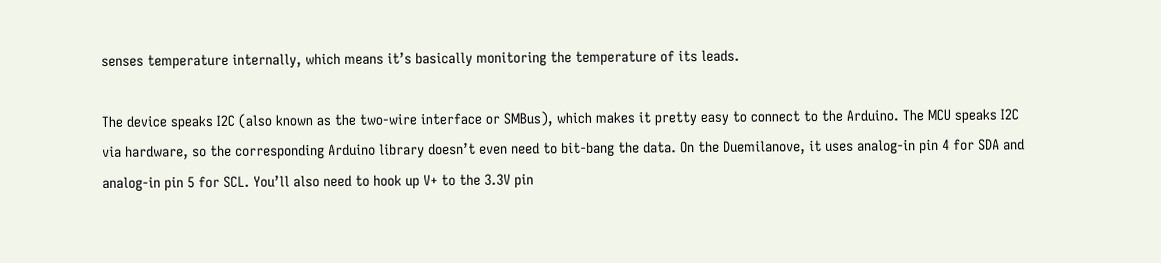senses temperature internally, which means it’s basically monitoring the temperature of its leads.

The device speaks I2C (also known as the two-wire interface or SMBus), which makes it pretty easy to connect to the Arduino. The MCU speaks I2C via hardware, so the corresponding Arduino library doesn’t even need to bit-bang the data. On the Duemilanove, it uses analog-in pin 4 for SDA and analog-in pin 5 for SCL. You’ll also need to hook up V+ to the 3.3V pin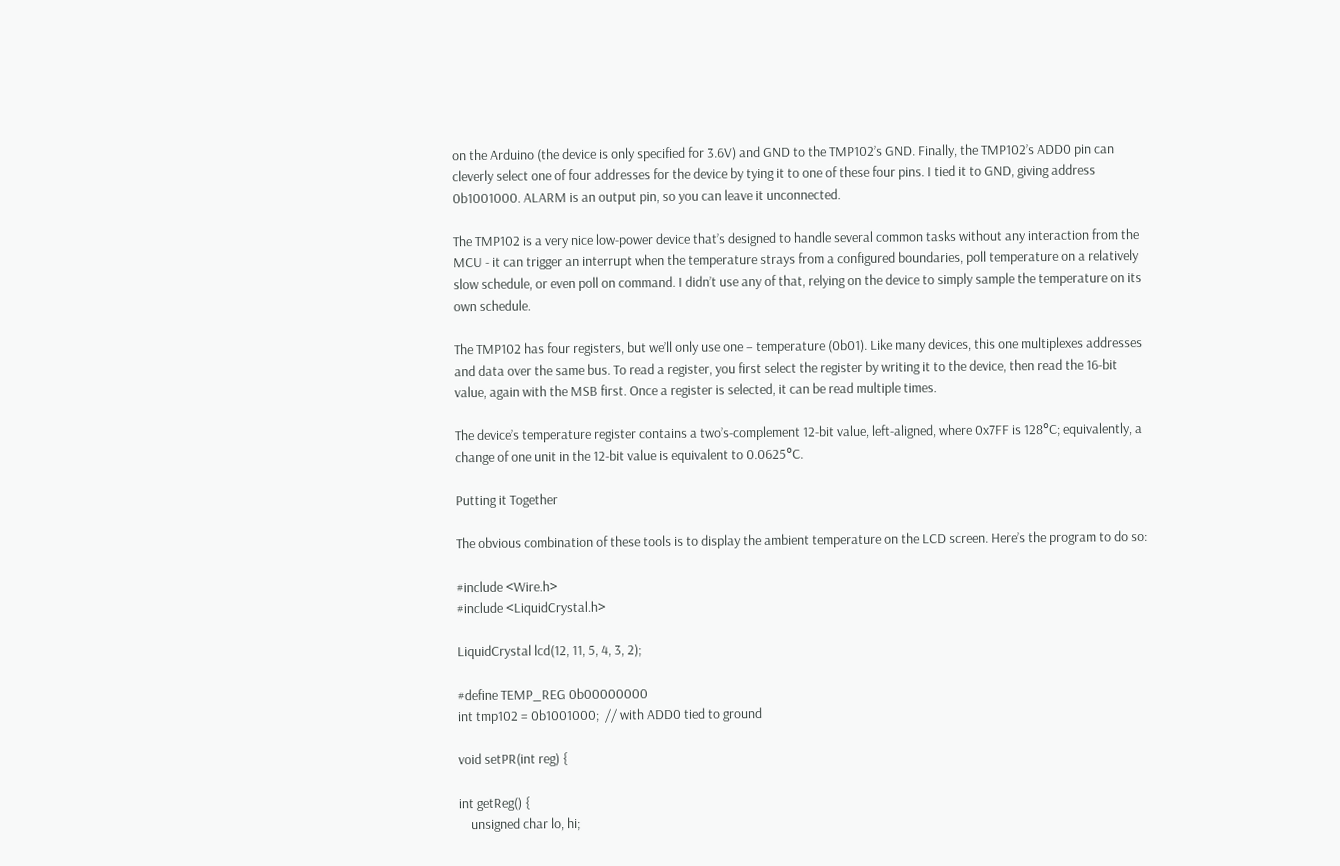on the Arduino (the device is only specified for 3.6V) and GND to the TMP102’s GND. Finally, the TMP102’s ADD0 pin can cleverly select one of four addresses for the device by tying it to one of these four pins. I tied it to GND, giving address 0b1001000. ALARM is an output pin, so you can leave it unconnected.

The TMP102 is a very nice low-power device that’s designed to handle several common tasks without any interaction from the MCU - it can trigger an interrupt when the temperature strays from a configured boundaries, poll temperature on a relatively slow schedule, or even poll on command. I didn’t use any of that, relying on the device to simply sample the temperature on its own schedule.

The TMP102 has four registers, but we’ll only use one – temperature (0b01). Like many devices, this one multiplexes addresses and data over the same bus. To read a register, you first select the register by writing it to the device, then read the 16-bit value, again with the MSB first. Once a register is selected, it can be read multiple times.

The device’s temperature register contains a two’s-complement 12-bit value, left-aligned, where 0x7FF is 128°C; equivalently, a change of one unit in the 12-bit value is equivalent to 0.0625°C.

Putting it Together

The obvious combination of these tools is to display the ambient temperature on the LCD screen. Here’s the program to do so:

#include <Wire.h>
#include <LiquidCrystal.h>

LiquidCrystal lcd(12, 11, 5, 4, 3, 2);

#define TEMP_REG 0b00000000
int tmp102 = 0b1001000;  // with ADD0 tied to ground

void setPR(int reg) {

int getReg() {
    unsigned char lo, hi;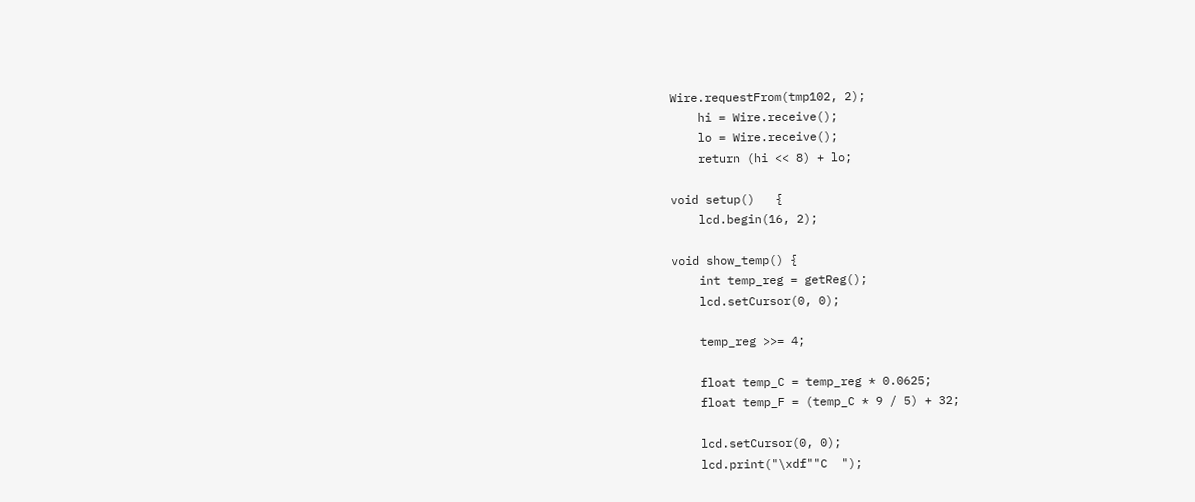Wire.requestFrom(tmp102, 2);
    hi = Wire.receive();
    lo = Wire.receive();
    return (hi << 8) + lo;

void setup()   {
    lcd.begin(16, 2);

void show_temp() {
    int temp_reg = getReg();
    lcd.setCursor(0, 0);

    temp_reg >>= 4;

    float temp_C = temp_reg * 0.0625;
    float temp_F = (temp_C * 9 / 5) + 32;

    lcd.setCursor(0, 0);
    lcd.print("\xdf""C  ");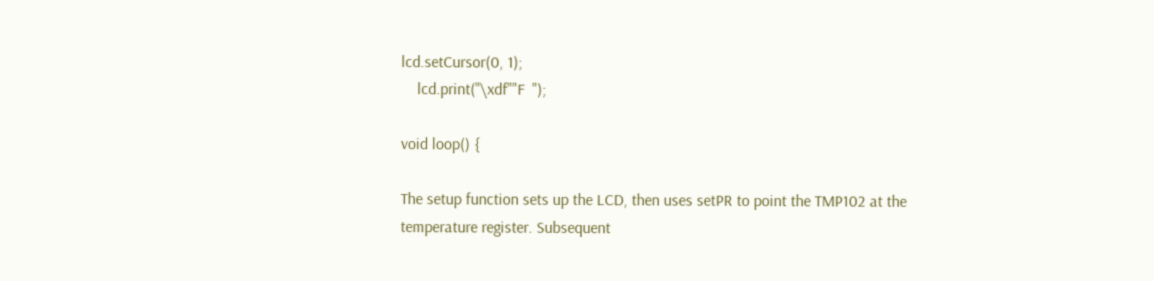lcd.setCursor(0, 1);
    lcd.print("\xdf""F  ");

void loop() {

The setup function sets up the LCD, then uses setPR to point the TMP102 at the temperature register. Subsequent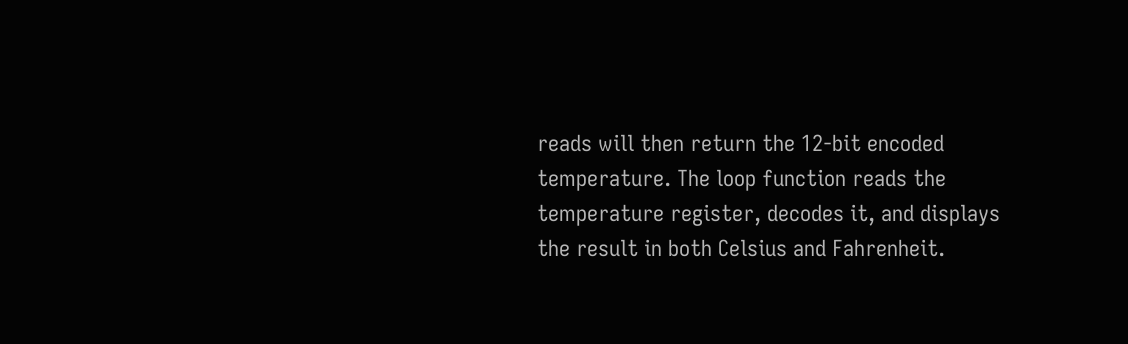reads will then return the 12-bit encoded temperature. The loop function reads the temperature register, decodes it, and displays the result in both Celsius and Fahrenheit.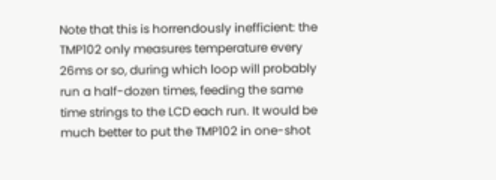Note that this is horrendously inefficient: the TMP102 only measures temperature every 26ms or so, during which loop will probably run a half-dozen times, feeding the same time strings to the LCD each run. It would be much better to put the TMP102 in one-shot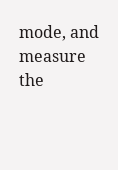mode, and measure the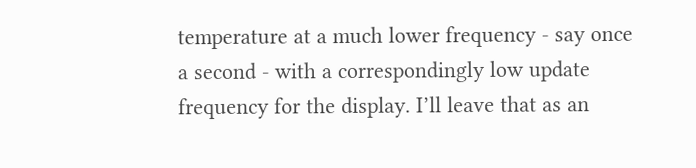temperature at a much lower frequency - say once a second - with a correspondingly low update frequency for the display. I’ll leave that as an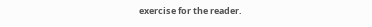exercise for the reader.